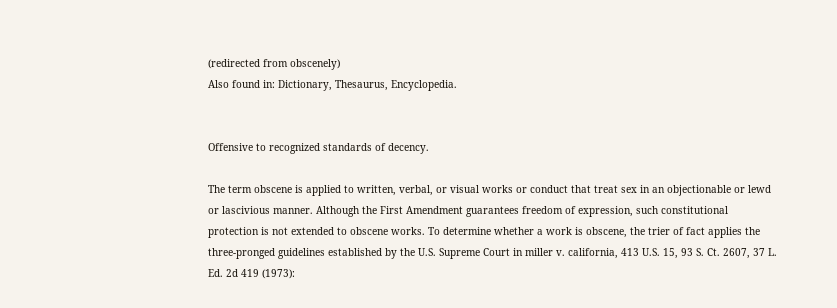(redirected from obscenely)
Also found in: Dictionary, Thesaurus, Encyclopedia.


Offensive to recognized standards of decency.

The term obscene is applied to written, verbal, or visual works or conduct that treat sex in an objectionable or lewd or lascivious manner. Although the First Amendment guarantees freedom of expression, such constitutional protection is not extended to obscene works. To determine whether a work is obscene, the trier of fact applies the three-pronged guidelines established by the U.S. Supreme Court in miller v. california, 413 U.S. 15, 93 S. Ct. 2607, 37 L. Ed. 2d 419 (1973):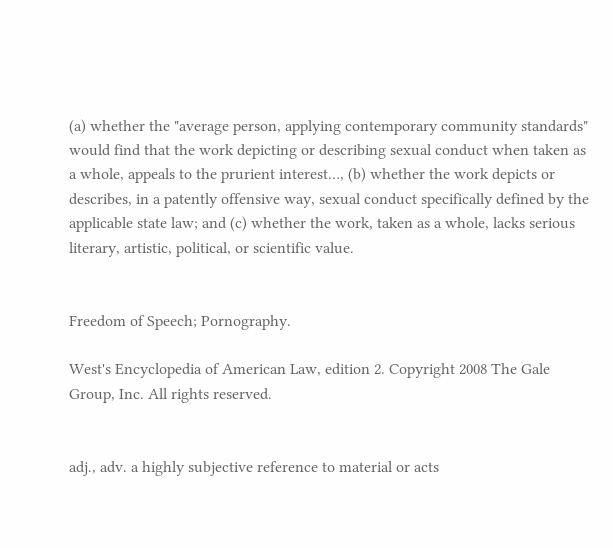(a) whether the "average person, applying contemporary community standards" would find that the work depicting or describing sexual conduct when taken as a whole, appeals to the prurient interest…, (b) whether the work depicts or describes, in a patently offensive way, sexual conduct specifically defined by the applicable state law; and (c) whether the work, taken as a whole, lacks serious literary, artistic, political, or scientific value.


Freedom of Speech; Pornography.

West's Encyclopedia of American Law, edition 2. Copyright 2008 The Gale Group, Inc. All rights reserved.


adj., adv. a highly subjective reference to material or acts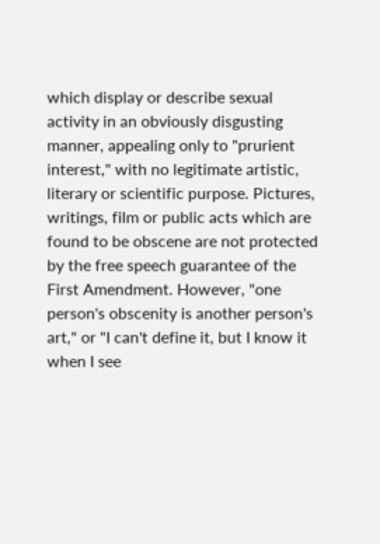which display or describe sexual activity in an obviously disgusting manner, appealing only to "prurient interest," with no legitimate artistic, literary or scientific purpose. Pictures, writings, film or public acts which are found to be obscene are not protected by the free speech guarantee of the First Amendment. However, "one person's obscenity is another person's art," or "I can't define it, but I know it when I see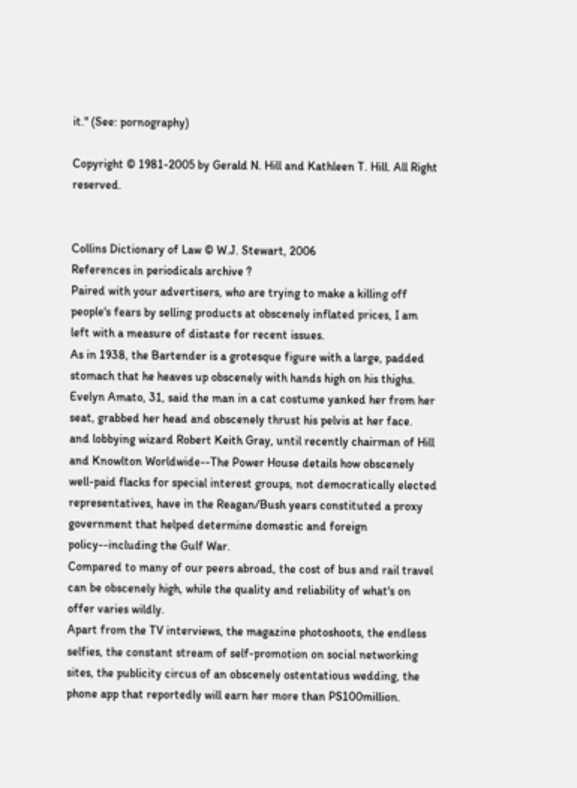it." (See: pornography)

Copyright © 1981-2005 by Gerald N. Hill and Kathleen T. Hill. All Right reserved.


Collins Dictionary of Law © W.J. Stewart, 2006
References in periodicals archive ?
Paired with your advertisers, who are trying to make a killing off people's fears by selling products at obscenely inflated prices, I am left with a measure of distaste for recent issues.
As in 1938, the Bartender is a grotesque figure with a large, padded stomach that he heaves up obscenely with hands high on his thighs.
Evelyn Amato, 31, said the man in a cat costume yanked her from her seat, grabbed her head and obscenely thrust his pelvis at her face.
and lobbying wizard Robert Keith Gray, until recently chairman of Hill and Knowlton Worldwide--The Power House details how obscenely well-paid flacks for special interest groups, not democratically elected representatives, have in the Reagan/Bush years constituted a proxy government that helped determine domestic and foreign policy--including the Gulf War.
Compared to many of our peers abroad, the cost of bus and rail travel can be obscenely high, while the quality and reliability of what's on offer varies wildly.
Apart from the TV interviews, the magazine photoshoots, the endless selfies, the constant stream of self-promotion on social networking sites, the publicity circus of an obscenely ostentatious wedding, the phone app that reportedly will earn her more than PS100million.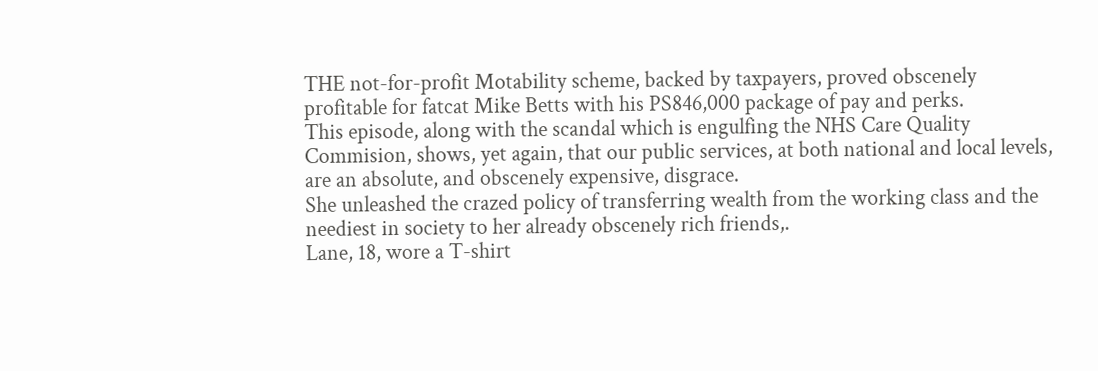THE not-for-profit Motability scheme, backed by taxpayers, proved obscenely profitable for fatcat Mike Betts with his PS846,000 package of pay and perks.
This episode, along with the scandal which is engulfing the NHS Care Quality Commision, shows, yet again, that our public services, at both national and local levels, are an absolute, and obscenely expensive, disgrace.
She unleashed the crazed policy of transferring wealth from the working class and the neediest in society to her already obscenely rich friends,.
Lane, 18, wore a T-shirt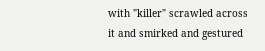with "killer" scrawled across it and smirked and gestured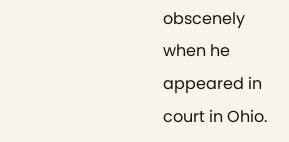obscenely when he appeared in court in Ohio.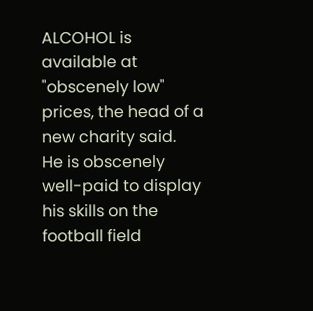ALCOHOL is available at "obscenely low" prices, the head of a new charity said.
He is obscenely well-paid to display his skills on the football field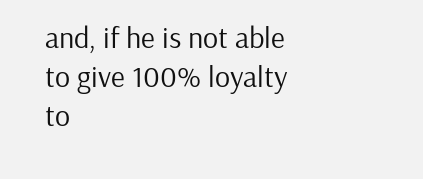and, if he is not able to give 100% loyalty to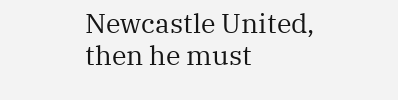Newcastle United, then he must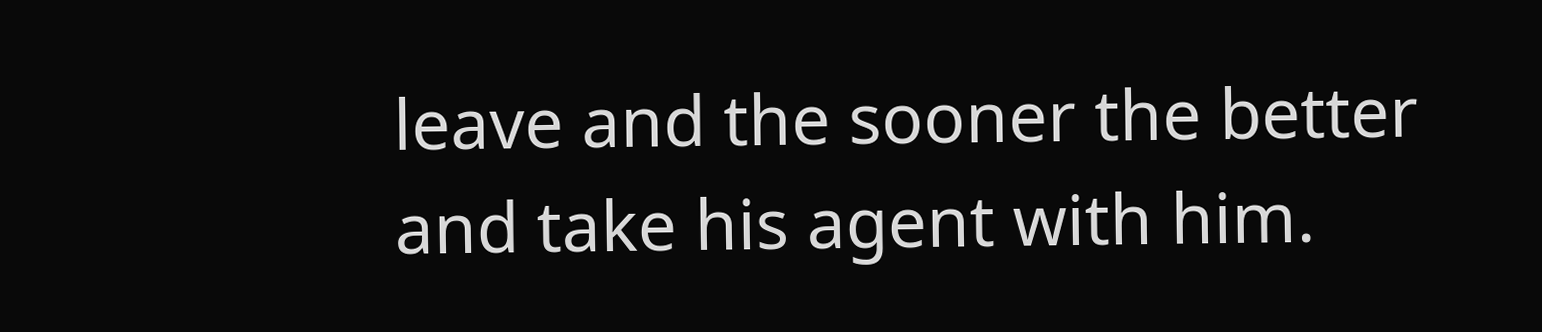leave and the sooner the better and take his agent with him.